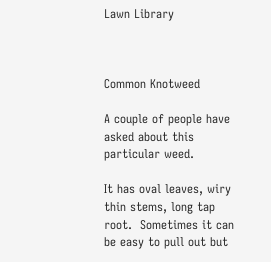Lawn Library



Common Knotweed

A couple of people have asked about this particular weed.

It has oval leaves, wiry thin stems, long tap root.  Sometimes it can be easy to pull out but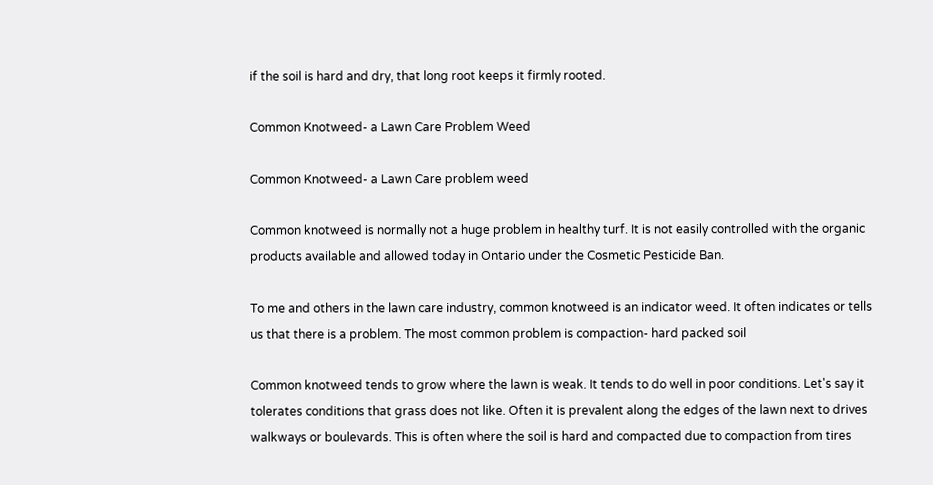if the soil is hard and dry, that long root keeps it firmly rooted.

Common Knotweed- a Lawn Care Problem Weed

Common Knotweed- a Lawn Care problem weed

Common knotweed is normally not a huge problem in healthy turf. It is not easily controlled with the organic products available and allowed today in Ontario under the Cosmetic Pesticide Ban.

To me and others in the lawn care industry, common knotweed is an indicator weed. It often indicates or tells us that there is a problem. The most common problem is compaction- hard packed soil

Common knotweed tends to grow where the lawn is weak. It tends to do well in poor conditions. Let's say it tolerates conditions that grass does not like. Often it is prevalent along the edges of the lawn next to drives walkways or boulevards. This is often where the soil is hard and compacted due to compaction from tires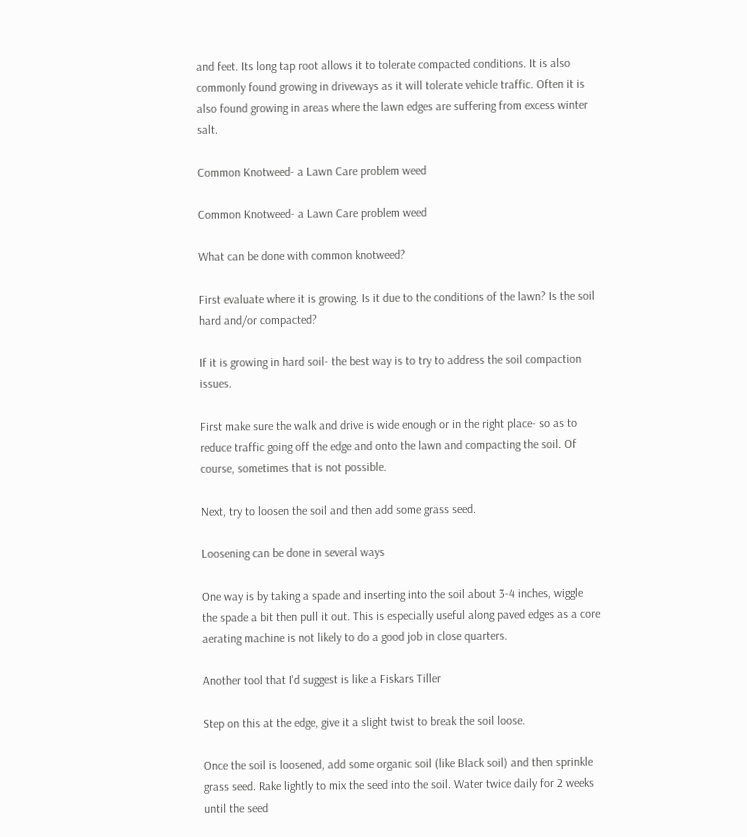and feet. Its long tap root allows it to tolerate compacted conditions. It is also commonly found growing in driveways as it will tolerate vehicle traffic. Often it is also found growing in areas where the lawn edges are suffering from excess winter salt.

Common Knotweed- a Lawn Care problem weed

Common Knotweed- a Lawn Care problem weed

What can be done with common knotweed?

First evaluate where it is growing. Is it due to the conditions of the lawn? Is the soil hard and/or compacted?

If it is growing in hard soil- the best way is to try to address the soil compaction issues.

First make sure the walk and drive is wide enough or in the right place- so as to reduce traffic going off the edge and onto the lawn and compacting the soil. Of course, sometimes that is not possible.

Next, try to loosen the soil and then add some grass seed.

Loosening can be done in several ways

One way is by taking a spade and inserting into the soil about 3-4 inches, wiggle the spade a bit then pull it out. This is especially useful along paved edges as a core aerating machine is not likely to do a good job in close quarters.

Another tool that I'd suggest is like a Fiskars Tiller

Step on this at the edge, give it a slight twist to break the soil loose.

Once the soil is loosened, add some organic soil (like Black soil) and then sprinkle grass seed. Rake lightly to mix the seed into the soil. Water twice daily for 2 weeks until the seed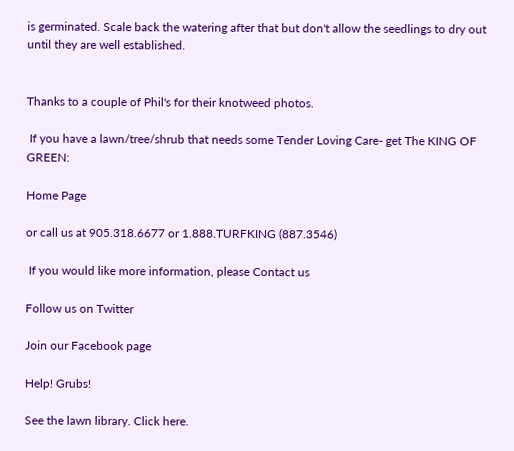is germinated. Scale back the watering after that but don't allow the seedlings to dry out until they are well established.


Thanks to a couple of Phil's for their knotweed photos.

 If you have a lawn/tree/shrub that needs some Tender Loving Care- get The KING OF GREEN:

Home Page

or call us at 905.318.6677 or 1.888.TURFKING (887.3546)

 If you would like more information, please Contact us

Follow us on Twitter

Join our Facebook page

Help! Grubs!

See the lawn library. Click here.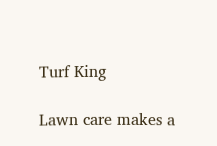Turf King

Lawn care makes a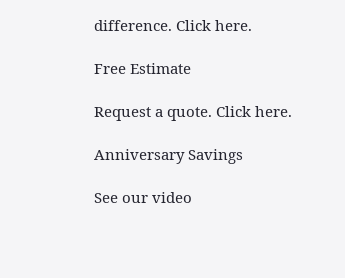difference. Click here.

Free Estimate

Request a quote. Click here.

Anniversary Savings

See our video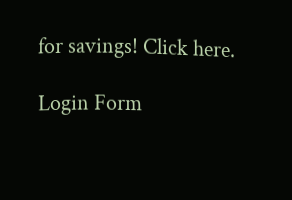for savings! Click here.

Login Form